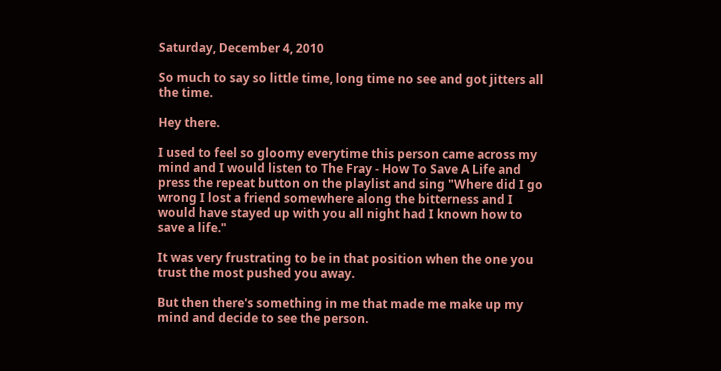Saturday, December 4, 2010

So much to say so little time, long time no see and got jitters all the time.

Hey there.

I used to feel so gloomy everytime this person came across my mind and I would listen to The Fray - How To Save A Life and press the repeat button on the playlist and sing "Where did I go wrong I lost a friend somewhere along the bitterness and I would have stayed up with you all night had I known how to save a life."

It was very frustrating to be in that position when the one you trust the most pushed you away.

But then there's something in me that made me make up my mind and decide to see the person.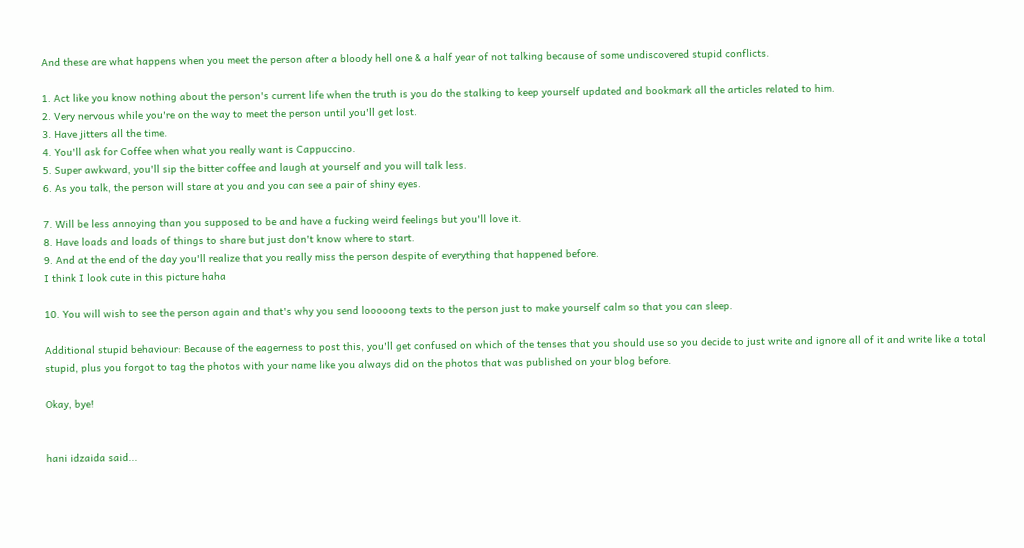And these are what happens when you meet the person after a bloody hell one & a half year of not talking because of some undiscovered stupid conflicts.

1. Act like you know nothing about the person's current life when the truth is you do the stalking to keep yourself updated and bookmark all the articles related to him.
2. Very nervous while you're on the way to meet the person until you'll get lost.
3. Have jitters all the time.
4. You'll ask for Coffee when what you really want is Cappuccino.
5. Super awkward, you'll sip the bitter coffee and laugh at yourself and you will talk less.
6. As you talk, the person will stare at you and you can see a pair of shiny eyes.

7. Will be less annoying than you supposed to be and have a fucking weird feelings but you'll love it.
8. Have loads and loads of things to share but just don't know where to start.
9. And at the end of the day you'll realize that you really miss the person despite of everything that happened before.
I think I look cute in this picture haha

10. You will wish to see the person again and that's why you send looooong texts to the person just to make yourself calm so that you can sleep.

Additional stupid behaviour: Because of the eagerness to post this, you'll get confused on which of the tenses that you should use so you decide to just write and ignore all of it and write like a total stupid, plus you forgot to tag the photos with your name like you always did on the photos that was published on your blog before.

Okay, bye!


hani idzaida said...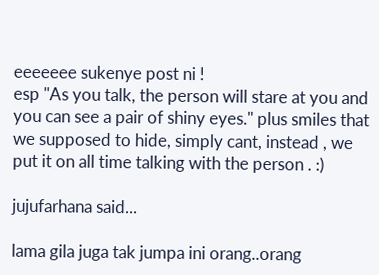eeeeeee sukenye post ni !
esp "As you talk, the person will stare at you and you can see a pair of shiny eyes." plus smiles that we supposed to hide, simply cant, instead , we put it on all time talking with the person . :)

jujufarhana said...

lama gila juga tak jumpa ini orang..orang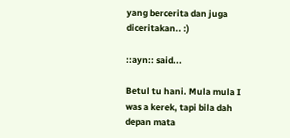yang bercerita dan juga diceritakan.. :)

::ayn:: said...

Betul tu hani. Mula mula I was a kerek, tapi bila dah depan mata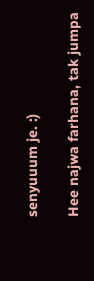senyuuum je. :)

Hee najwa farhana, tak jumpa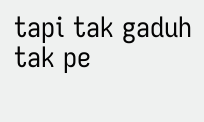tapi tak gaduh tak pe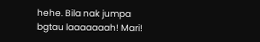hehe. Bila nak jumpa bgtau laaaaaaah! Mari!